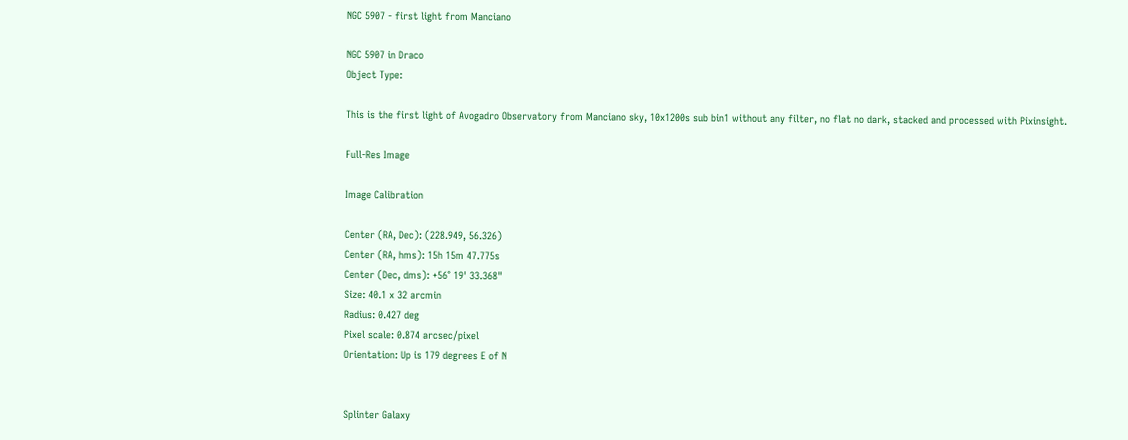NGC 5907 - first light from Manciano

NGC 5907 in Draco
Object Type:

This is the first light of Avogadro Observatory from Manciano sky, 10x1200s sub bin1 without any filter, no flat no dark, stacked and processed with Pixinsight.

Full-Res Image

Image Calibration

Center (RA, Dec): (228.949, 56.326)
Center (RA, hms): 15h 15m 47.775s
Center (Dec, dms): +56° 19' 33.368"
Size: 40.1 x 32 arcmin
Radius: 0.427 deg
Pixel scale: 0.874 arcsec/pixel
Orientation: Up is 179 degrees E of N


Splinter Galaxy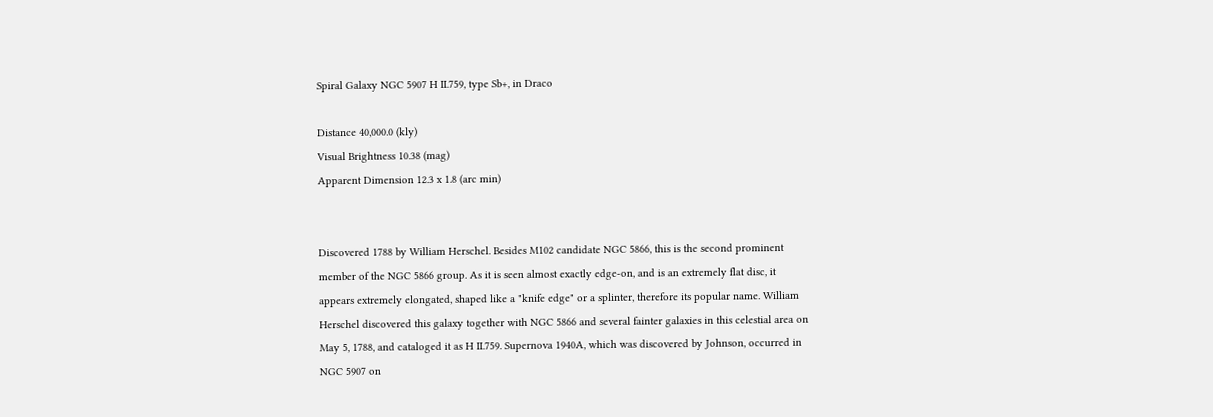Spiral Galaxy NGC 5907 H II.759, type Sb+, in Draco

Distance 40,000.0 (kly)
Visual Brightness 10.38 (mag)
Apparent Dimension 12.3 x 1.8 (arc min)


Discovered 1788 by William Herschel. Besides M102 candidate NGC 5866, this is the second prominent member of the NGC 5866 group. As it is seen almost exactly edge-on, and is an extremely flat disc, it appears extremely elongated, shaped like a "knife edge" or a splinter, therefore its popular name. William Herschel discovered this galaxy together with NGC 5866 and several fainter galaxies in this celestial area on May 5, 1788, and cataloged it as H II.759. Supernova 1940A, which was discovered by Johnson, occurred in NGC 5907 on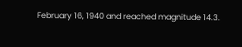February 16, 1940 and reached magnitude 14.3.